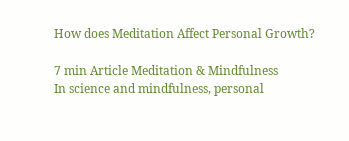How does Meditation Affect Personal Growth?

7 min Article Meditation & Mindfulness
In science and mindfulness, personal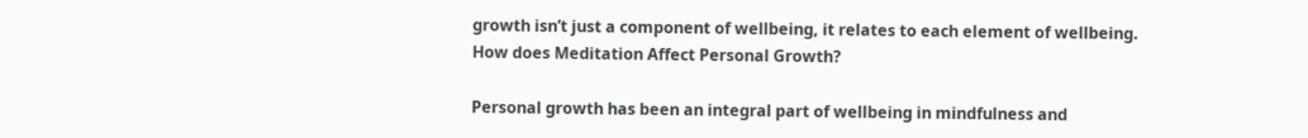growth isn’t just a component of wellbeing, it relates to each element of wellbeing.
How does Meditation Affect Personal Growth?

Personal growth has been an integral part of wellbeing in mindfulness and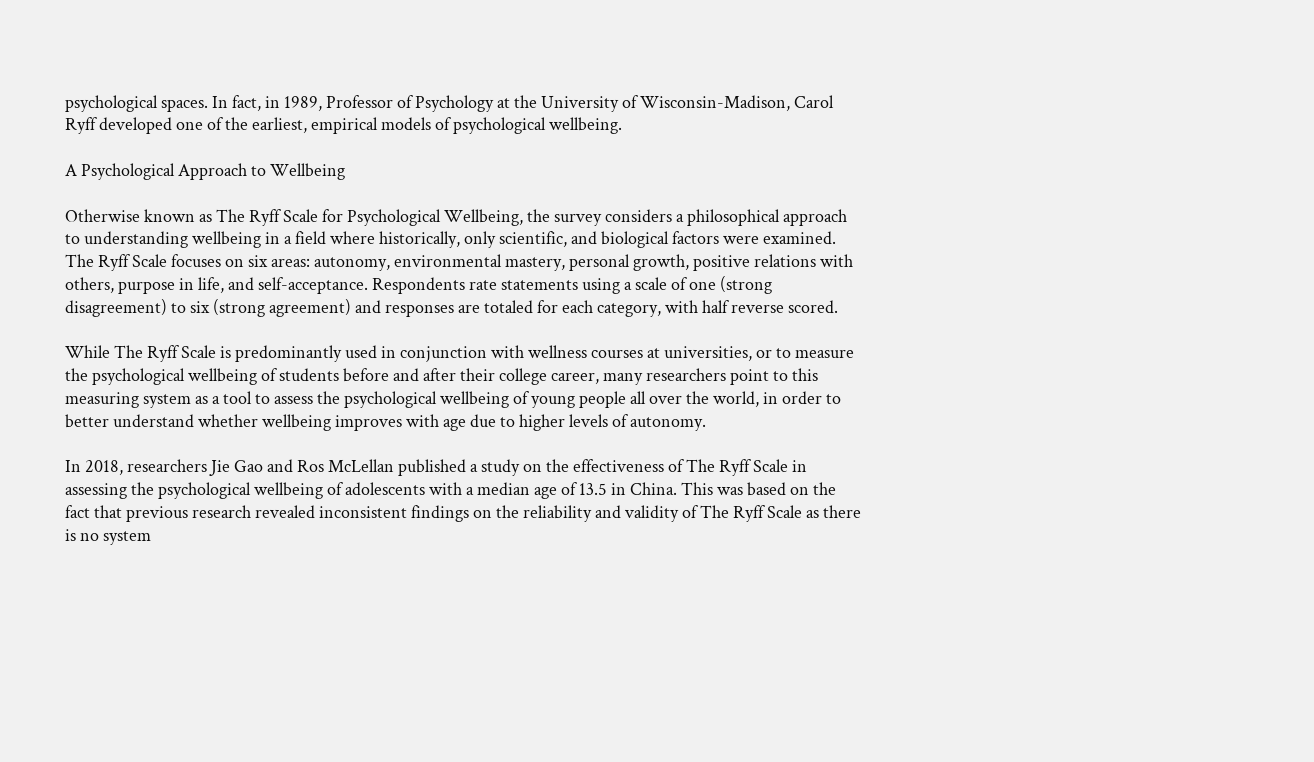psychological spaces. In fact, in 1989, Professor of Psychology at the University of Wisconsin-Madison, Carol Ryff developed one of the earliest, empirical models of psychological wellbeing.

A Psychological Approach to Wellbeing

Otherwise known as The Ryff Scale for Psychological Wellbeing, the survey considers a philosophical approach to understanding wellbeing in a field where historically, only scientific, and biological factors were examined. The Ryff Scale focuses on six areas: autonomy, environmental mastery, personal growth, positive relations with others, purpose in life, and self-acceptance. Respondents rate statements using a scale of one (strong disagreement) to six (strong agreement) and responses are totaled for each category, with half reverse scored.

While The Ryff Scale is predominantly used in conjunction with wellness courses at universities, or to measure the psychological wellbeing of students before and after their college career, many researchers point to this measuring system as a tool to assess the psychological wellbeing of young people all over the world, in order to better understand whether wellbeing improves with age due to higher levels of autonomy.

In 2018, researchers Jie Gao and Ros McLellan published a study on the effectiveness of The Ryff Scale in assessing the psychological wellbeing of adolescents with a median age of 13.5 in China. This was based on the fact that previous research revealed inconsistent findings on the reliability and validity of The Ryff Scale as there is no system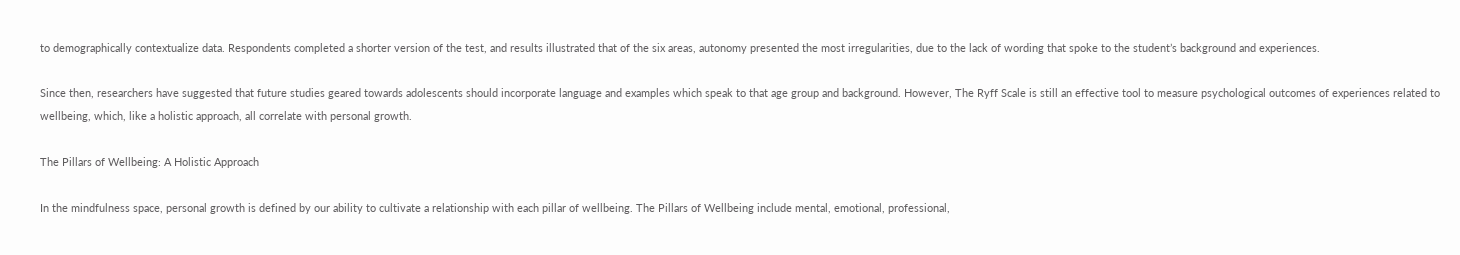to demographically contextualize data. Respondents completed a shorter version of the test, and results illustrated that of the six areas, autonomy presented the most irregularities, due to the lack of wording that spoke to the student’s background and experiences.

Since then, researchers have suggested that future studies geared towards adolescents should incorporate language and examples which speak to that age group and background. However, The Ryff Scale is still an effective tool to measure psychological outcomes of experiences related to wellbeing, which, like a holistic approach, all correlate with personal growth.

The Pillars of Wellbeing: A Holistic Approach

In the mindfulness space, personal growth is defined by our ability to cultivate a relationship with each pillar of wellbeing. The Pillars of Wellbeing include mental, emotional, professional,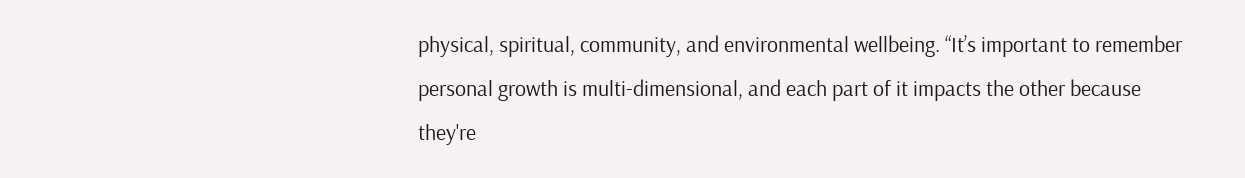physical, spiritual, community, and environmental wellbeing. “It’s important to remember personal growth is multi-dimensional, and each part of it impacts the other because they're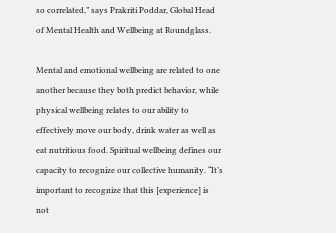so correlated,” says Prakriti Poddar, Global Head of Mental Health and Wellbeing at Roundglass.

Mental and emotional wellbeing are related to one another because they both predict behavior, while physical wellbeing relates to our ability to effectively move our body, drink water as well as eat nutritious food. Spiritual wellbeing defines our capacity to recognize our collective humanity. “It’s important to recognize that this [experience] is not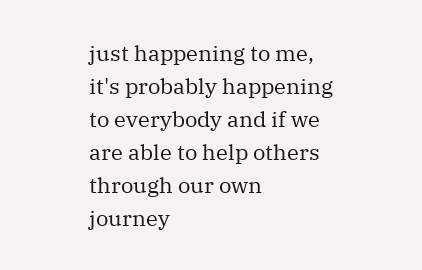just happening to me, it's probably happening to everybody and if we are able to help others through our own journey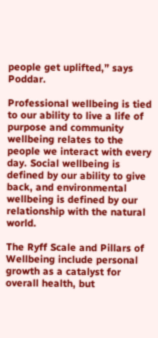people get uplifted,” says Poddar.

Professional wellbeing is tied to our ability to live a life of purpose and community wellbeing relates to the people we interact with every day. Social wellbeing is defined by our ability to give back, and environmental wellbeing is defined by our relationship with the natural world.

The Ryff Scale and Pillars of Wellbeing include personal growth as a catalyst for overall health, but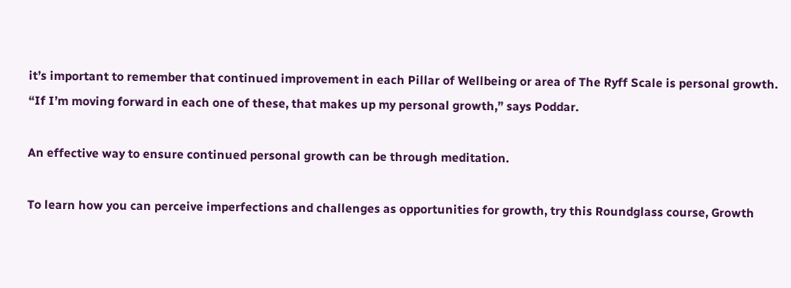it’s important to remember that continued improvement in each Pillar of Wellbeing or area of The Ryff Scale is personal growth. “If I’m moving forward in each one of these, that makes up my personal growth,” says Poddar.

An effective way to ensure continued personal growth can be through meditation.

To learn how you can perceive imperfections and challenges as opportunities for growth, try this Roundglass course, Growth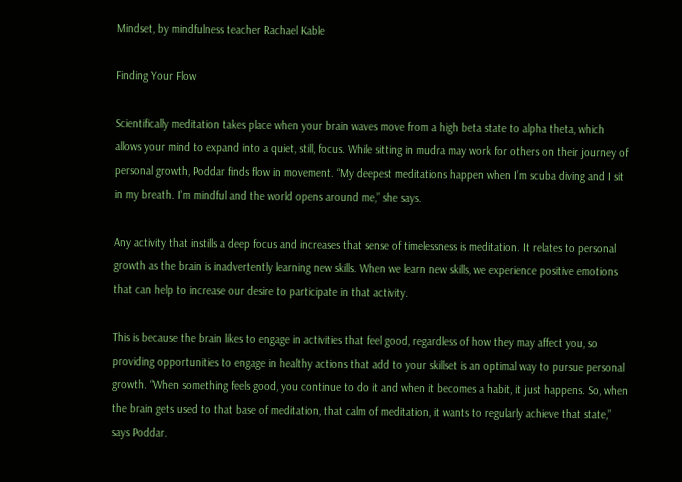Mindset, by mindfulness teacher Rachael Kable

Finding Your Flow

Scientifically meditation takes place when your brain waves move from a high beta state to alpha theta, which allows your mind to expand into a quiet, still, focus. While sitting in mudra may work for others on their journey of personal growth, Poddar finds flow in movement. “My deepest meditations happen when I’m scuba diving and I sit in my breath. I'm mindful and the world opens around me,” she says.

Any activity that instills a deep focus and increases that sense of timelessness is meditation. It relates to personal growth as the brain is inadvertently learning new skills. When we learn new skills, we experience positive emotions that can help to increase our desire to participate in that activity.

This is because the brain likes to engage in activities that feel good, regardless of how they may affect you, so providing opportunities to engage in healthy actions that add to your skillset is an optimal way to pursue personal growth. “When something feels good, you continue to do it and when it becomes a habit, it just happens. So, when the brain gets used to that base of meditation, that calm of meditation, it wants to regularly achieve that state,” says Poddar.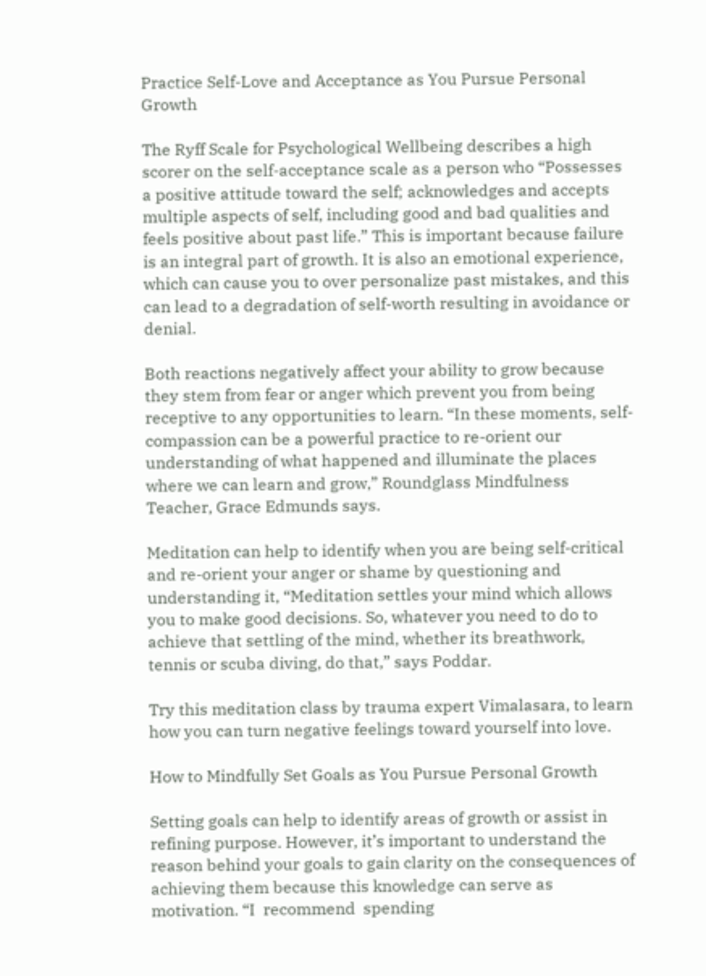Practice Self-Love and Acceptance as You Pursue Personal Growth

The Ryff Scale for Psychological Wellbeing describes a high scorer on the self-acceptance scale as a person who “Possesses a positive attitude toward the self; acknowledges and accepts multiple aspects of self, including good and bad qualities and feels positive about past life.” This is important because failure is an integral part of growth. It is also an emotional experience, which can cause you to over personalize past mistakes, and this can lead to a degradation of self-worth resulting in avoidance or denial.

Both reactions negatively affect your ability to grow because they stem from fear or anger which prevent you from being receptive to any opportunities to learn. “In these moments, self-compassion can be a powerful practice to re-orient our understanding of what happened and illuminate the places where we can learn and grow,” Roundglass Mindfulness Teacher, Grace Edmunds says.

Meditation can help to identify when you are being self-critical and re-orient your anger or shame by questioning and understanding it, “Meditation settles your mind which allows you to make good decisions. So, whatever you need to do to achieve that settling of the mind, whether its breathwork, tennis or scuba diving, do that,” says Poddar.

Try this meditation class by trauma expert Vimalasara, to learn how you can turn negative feelings toward yourself into love.

How to Mindfully Set Goals as You Pursue Personal Growth

Setting goals can help to identify areas of growth or assist in refining purpose. However, it’s important to understand the reason behind your goals to gain clarity on the consequences of achieving them because this knowledge can serve as motivation. “I  recommend  spending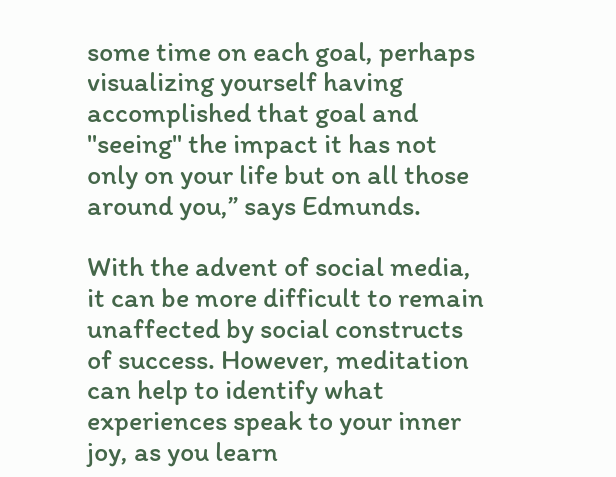some time on each goal, perhaps visualizing yourself having accomplished that goal and "seeing" the impact it has not only on your life but on all those around you,” says Edmunds.

With the advent of social media, it can be more difficult to remain unaffected by social constructs of success. However, meditation can help to identify what experiences speak to your inner joy, as you learn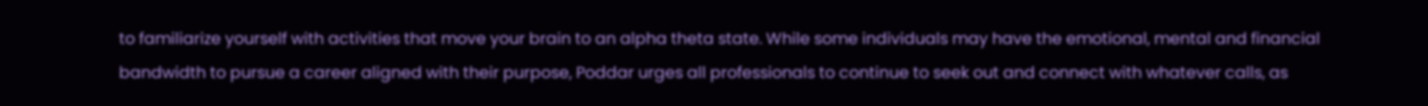to familiarize yourself with activities that move your brain to an alpha theta state. While some individuals may have the emotional, mental and financial bandwidth to pursue a career aligned with their purpose, Poddar urges all professionals to continue to seek out and connect with whatever calls, as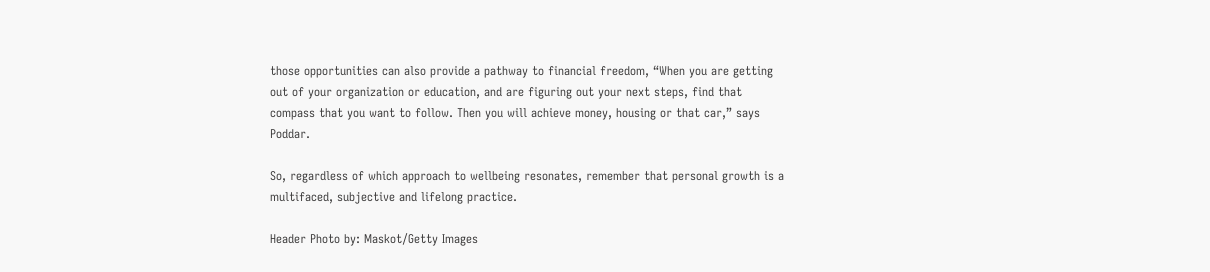those opportunities can also provide a pathway to financial freedom, “When you are getting out of your organization or education, and are figuring out your next steps, find that compass that you want to follow. Then you will achieve money, housing or that car,” says Poddar.

So, regardless of which approach to wellbeing resonates, remember that personal growth is a multifaced, subjective and lifelong practice.

Header Photo by: Maskot/Getty Images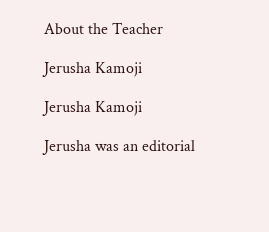About the Teacher

Jerusha Kamoji

Jerusha Kamoji

Jerusha was an editorial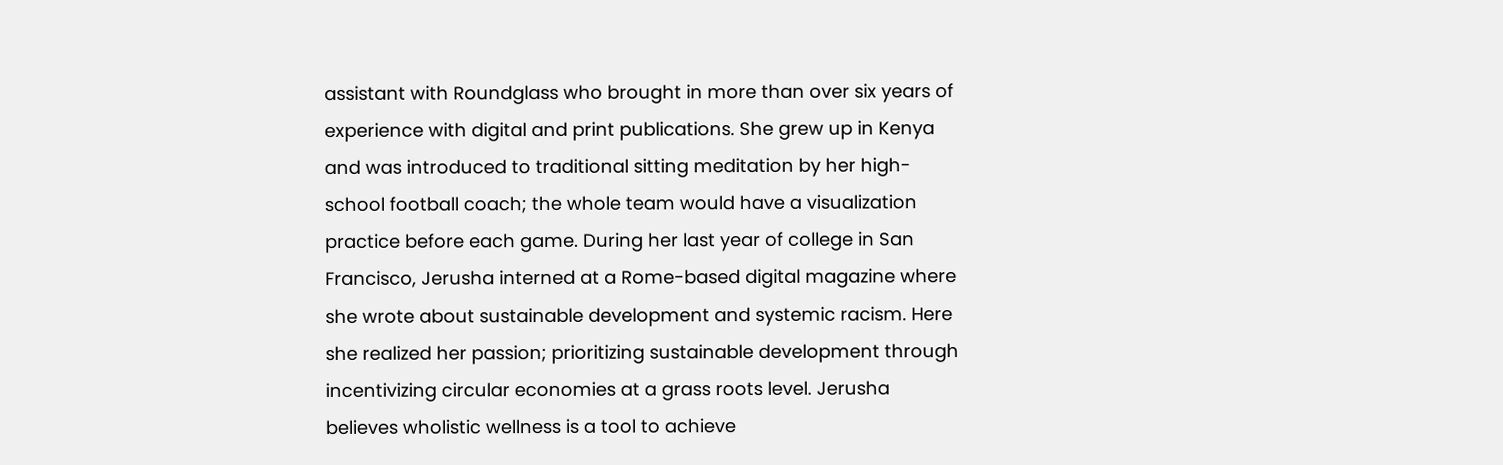assistant with Roundglass who brought in more than over six years of experience with digital and print publications. She grew up in Kenya and was introduced to traditional sitting meditation by her high-school football coach; the whole team would have a visualization practice before each game. During her last year of college in San Francisco, Jerusha interned at a Rome-based digital magazine where she wrote about sustainable development and systemic racism. Here she realized her passion; prioritizing sustainable development through incentivizing circular economies at a grass roots level. Jerusha believes wholistic wellness is a tool to achieve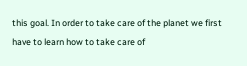this goal. In order to take care of the planet we first have to learn how to take care of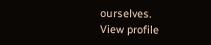ourselves.
View profile